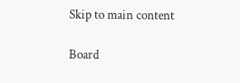Skip to main content

Board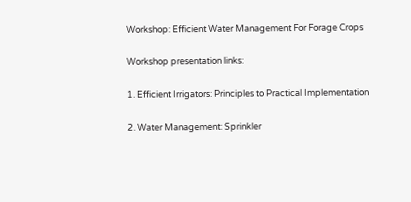Workshop: Efficient Water Management For Forage Crops

Workshop presentation links:

1. Efficient Irrigators: Principles to Practical Implementation

2. Water Management: Sprinkler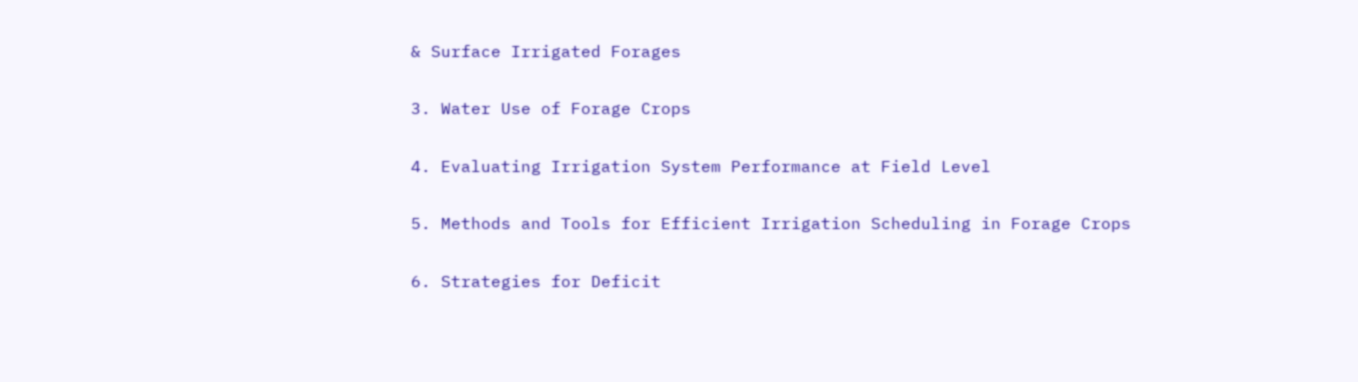& Surface Irrigated Forages

3. Water Use of Forage Crops

4. Evaluating Irrigation System Performance at Field Level

5. Methods and Tools for Efficient Irrigation Scheduling in Forage Crops

6. Strategies for Deficit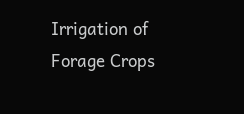Irrigation of Forage Crops